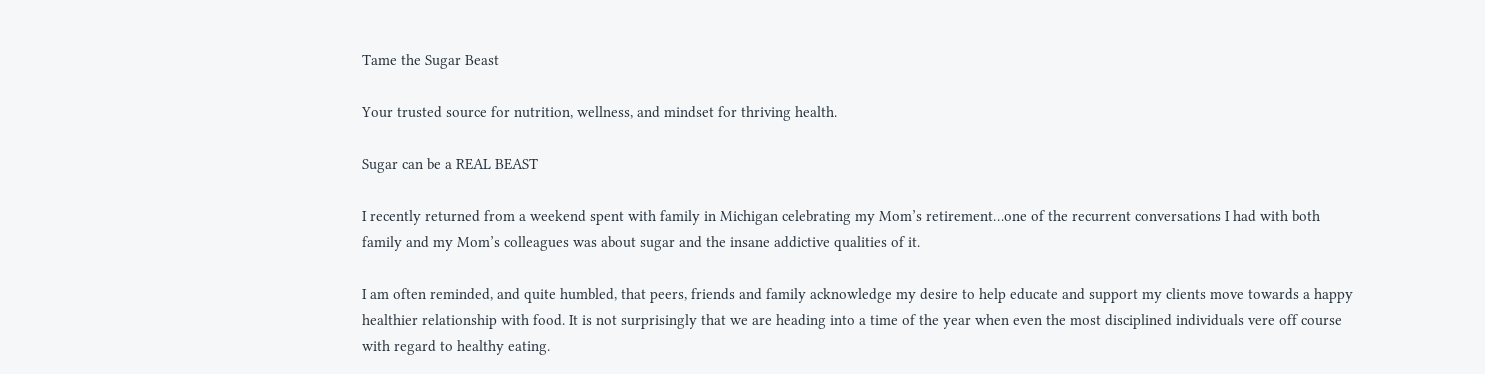Tame the Sugar Beast

Your trusted source for nutrition, wellness, and mindset for thriving health.

Sugar can be a REAL BEAST

I recently returned from a weekend spent with family in Michigan celebrating my Mom’s retirement…one of the recurrent conversations I had with both family and my Mom’s colleagues was about sugar and the insane addictive qualities of it.

I am often reminded, and quite humbled, that peers, friends and family acknowledge my desire to help educate and support my clients move towards a happy healthier relationship with food. It is not surprisingly that we are heading into a time of the year when even the most disciplined individuals vere off course with regard to healthy eating.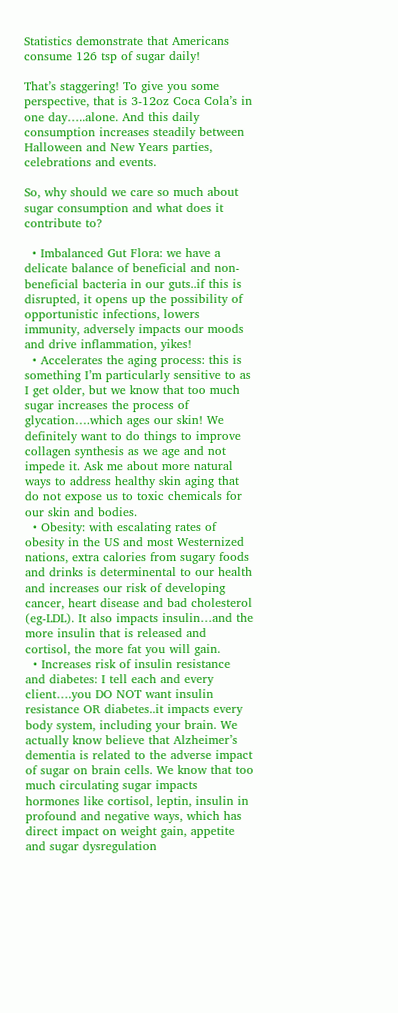Statistics demonstrate that Americans consume 126 tsp of sugar daily!

That’s staggering! To give you some perspective, that is 3-12oz Coca Cola’s in one day…..alone. And this daily consumption increases steadily between Halloween and New Years parties, celebrations and events.

So, why should we care so much about sugar consumption and what does it contribute to?

  • Imbalanced Gut Flora: we have a delicate balance of beneficial and non-beneficial bacteria in our guts..if this is disrupted, it opens up the possibility of opportunistic infections, lowers immunity, adversely impacts our moods and drive inflammation, yikes!
  • Accelerates the aging process: this is something I’m particularly sensitive to as I get older, but we know that too much sugar increases the process of glycation….which ages our skin! We definitely want to do things to improve collagen synthesis as we age and not impede it. Ask me about more natural ways to address healthy skin aging that do not expose us to toxic chemicals for our skin and bodies.
  • Obesity: with escalating rates of obesity in the US and most Westernized nations, extra calories from sugary foods and drinks is determinental to our health and increases our risk of developing cancer, heart disease and bad cholesterol (eg-LDL). It also impacts insulin…and the more insulin that is released and cortisol, the more fat you will gain.
  • Increases risk of insulin resistance and diabetes: I tell each and every client….you DO NOT want insulin resistance OR diabetes..it impacts every body system, including your brain. We actually know believe that Alzheimer’s dementia is related to the adverse impact of sugar on brain cells. We know that too much circulating sugar impacts hormones like cortisol, leptin, insulin in profound and negative ways, which has direct impact on weight gain, appetite and sugar dysregulation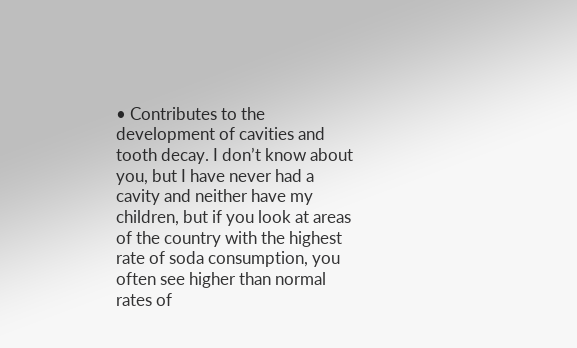• Contributes to the development of cavities and tooth decay. I don’t know about you, but I have never had a cavity and neither have my children, but if you look at areas of the country with the highest rate of soda consumption, you often see higher than normal rates of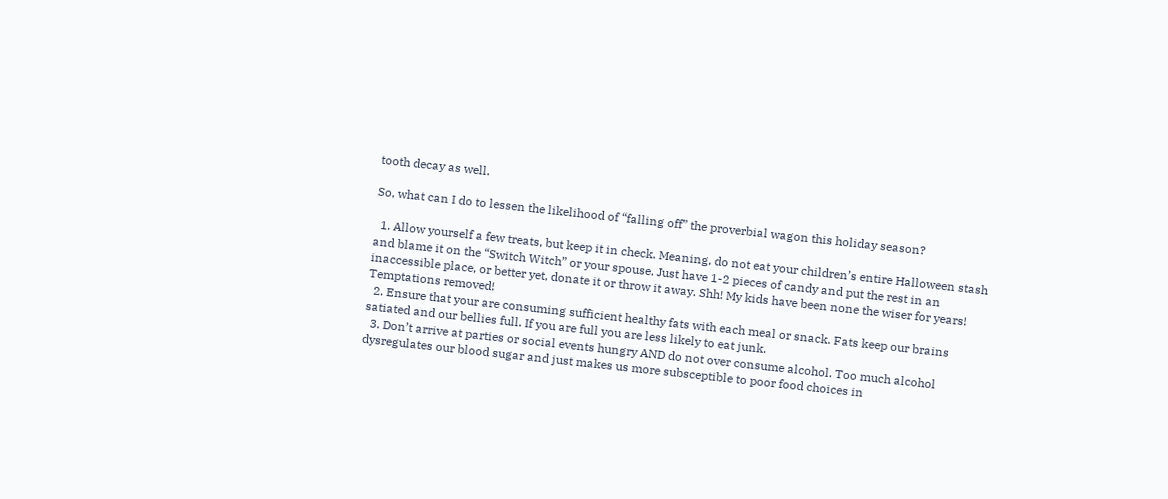tooth decay as well.

So, what can I do to lessen the likelihood of “falling off” the proverbial wagon this holiday season?

  1. Allow yourself a few treats, but keep it in check. Meaning, do not eat your children’s entire Halloween stash and blame it on the “Switch Witch” or your spouse. Just have 1-2 pieces of candy and put the rest in an inaccessible place, or better yet, donate it or throw it away. Shh! My kids have been none the wiser for years! Temptations removed!
  2. Ensure that your are consuming sufficient healthy fats with each meal or snack. Fats keep our brains satiated and our bellies full. If you are full you are less likely to eat junk.
  3. Don’t arrive at parties or social events hungry AND do not over consume alcohol. Too much alcohol dysregulates our blood sugar and just makes us more subsceptible to poor food choices in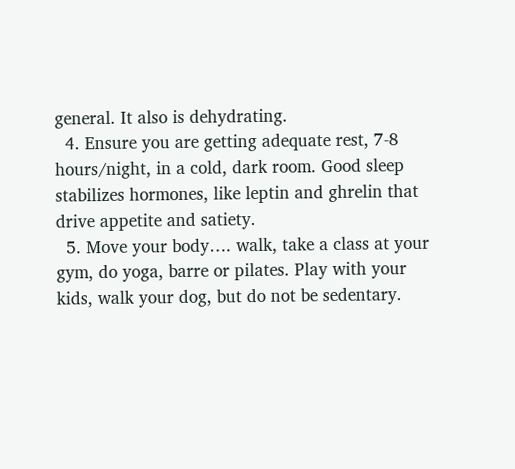general. It also is dehydrating.
  4. Ensure you are getting adequate rest, 7-8 hours/night, in a cold, dark room. Good sleep stabilizes hormones, like leptin and ghrelin that drive appetite and satiety.
  5. Move your body…. walk, take a class at your gym, do yoga, barre or pilates. Play with your kids, walk your dog, but do not be sedentary.